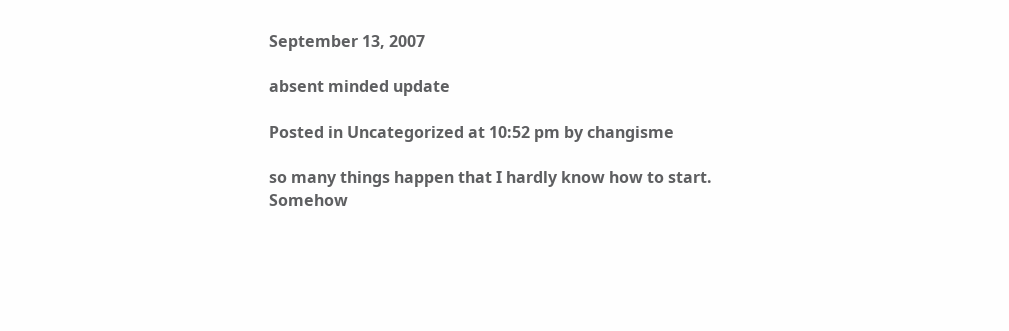September 13, 2007

absent minded update

Posted in Uncategorized at 10:52 pm by changisme

so many things happen that I hardly know how to start. Somehow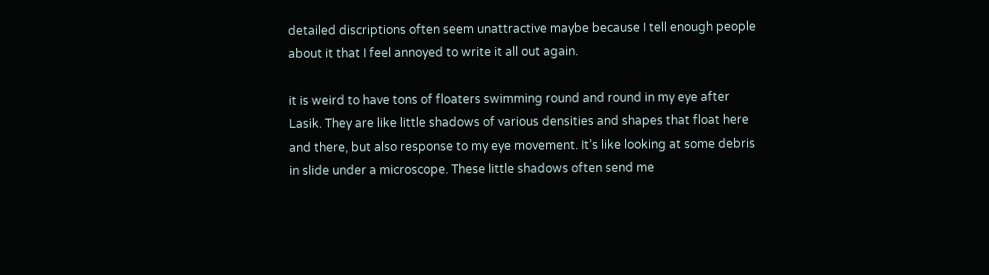detailed discriptions often seem unattractive maybe because I tell enough people about it that I feel annoyed to write it all out again.

it is weird to have tons of floaters swimming round and round in my eye after Lasik. They are like little shadows of various densities and shapes that float here and there, but also response to my eye movement. It’s like looking at some debris in slide under a microscope. These little shadows often send me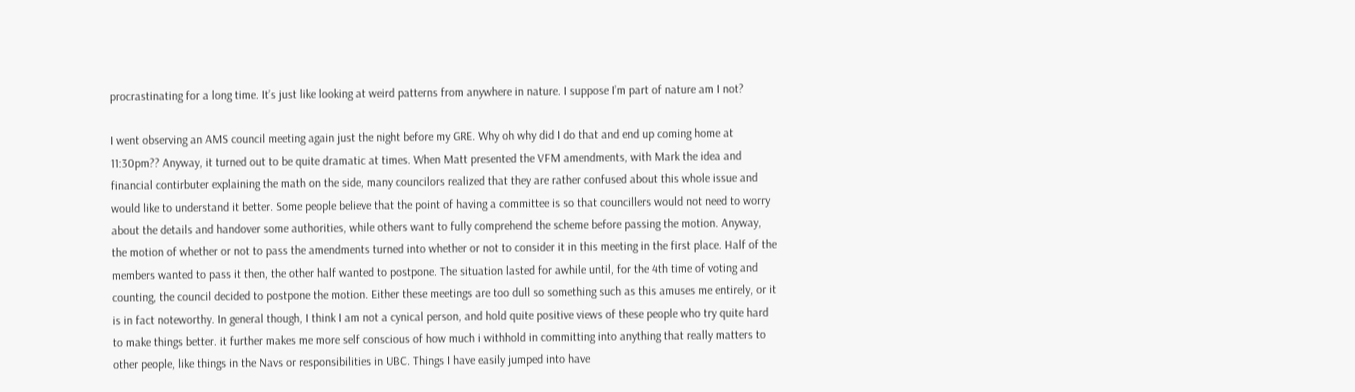procrastinating for a long time. It’s just like looking at weird patterns from anywhere in nature. I suppose I’m part of nature am I not?

I went observing an AMS council meeting again just the night before my GRE. Why oh why did I do that and end up coming home at 11:30pm?? Anyway, it turned out to be quite dramatic at times. When Matt presented the VFM amendments, with Mark the idea and financial contirbuter explaining the math on the side, many councilors realized that they are rather confused about this whole issue and would like to understand it better. Some people believe that the point of having a committee is so that councillers would not need to worry about the details and handover some authorities, while others want to fully comprehend the scheme before passing the motion. Anyway, the motion of whether or not to pass the amendments turned into whether or not to consider it in this meeting in the first place. Half of the members wanted to pass it then, the other half wanted to postpone. The situation lasted for awhile until, for the 4th time of voting and counting, the council decided to postpone the motion. Either these meetings are too dull so something such as this amuses me entirely, or it is in fact noteworthy. In general though, I think I am not a cynical person, and hold quite positive views of these people who try quite hard to make things better. it further makes me more self conscious of how much i withhold in committing into anything that really matters to other people, like things in the Navs or responsibilities in UBC. Things I have easily jumped into have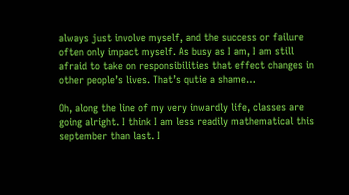always just involve myself, and the success or failure often only impact myself. As busy as I am, I am still afraid to take on responsibilities that effect changes in other people’s lives. That’s qutie a shame…

Oh, along the line of my very inwardly life, classes are going alright. I think I am less readily mathematical this september than last. I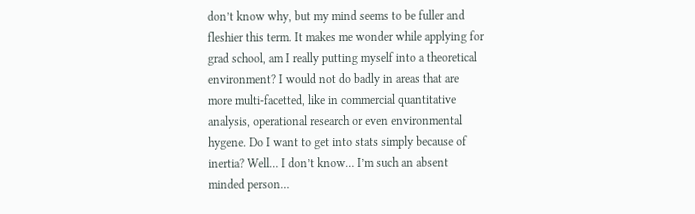don’t know why, but my mind seems to be fuller and fleshier this term. It makes me wonder while applying for grad school, am I really putting myself into a theoretical environment? I would not do badly in areas that are more multi-facetted, like in commercial quantitative analysis, operational research or even environmental hygene. Do I want to get into stats simply because of inertia? Well… I don’t know… I’m such an absent minded person…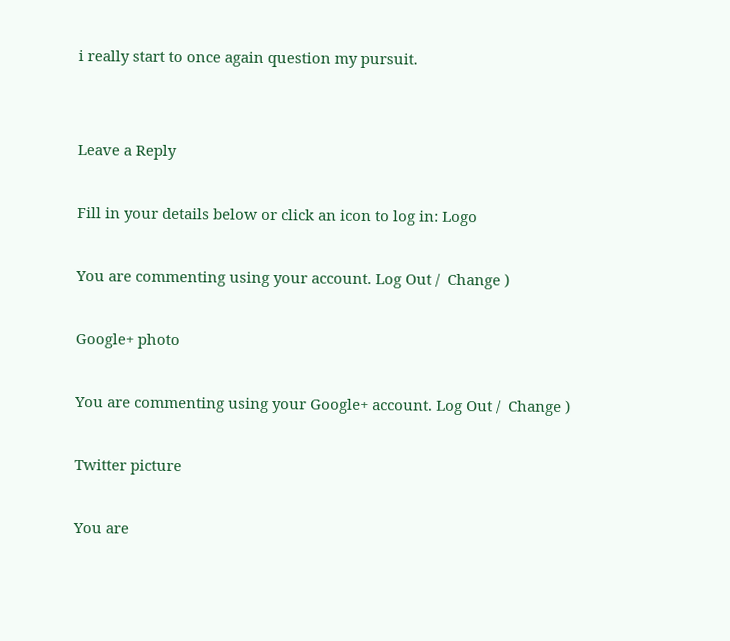i really start to once again question my pursuit.


Leave a Reply

Fill in your details below or click an icon to log in: Logo

You are commenting using your account. Log Out /  Change )

Google+ photo

You are commenting using your Google+ account. Log Out /  Change )

Twitter picture

You are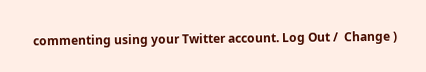commenting using your Twitter account. Log Out /  Change )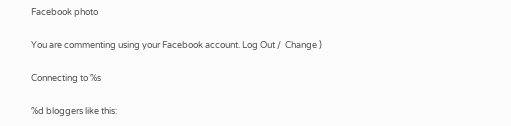Facebook photo

You are commenting using your Facebook account. Log Out /  Change )

Connecting to %s

%d bloggers like this: